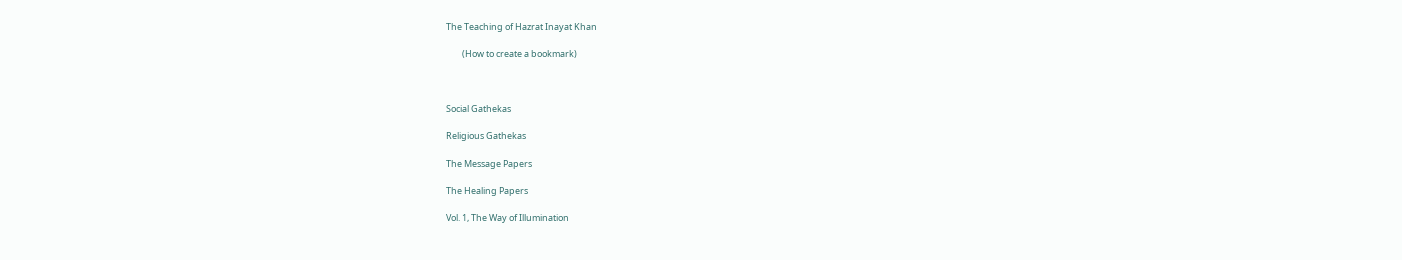The Teaching of Hazrat Inayat Khan

        (How to create a bookmark)



Social Gathekas

Religious Gathekas

The Message Papers

The Healing Papers

Vol. 1, The Way of Illumination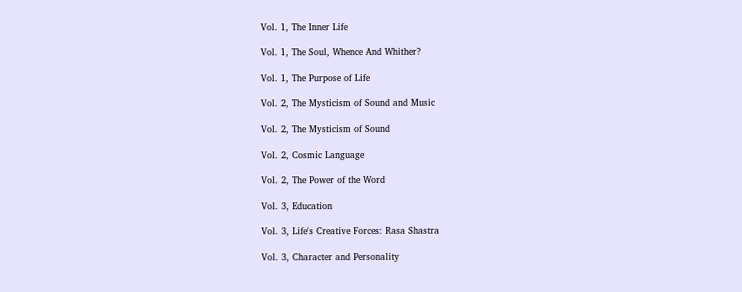Vol. 1, The Inner Life

Vol. 1, The Soul, Whence And Whither?

Vol. 1, The Purpose of Life

Vol. 2, The Mysticism of Sound and Music

Vol. 2, The Mysticism of Sound

Vol. 2, Cosmic Language

Vol. 2, The Power of the Word

Vol. 3, Education

Vol. 3, Life's Creative Forces: Rasa Shastra

Vol. 3, Character and Personality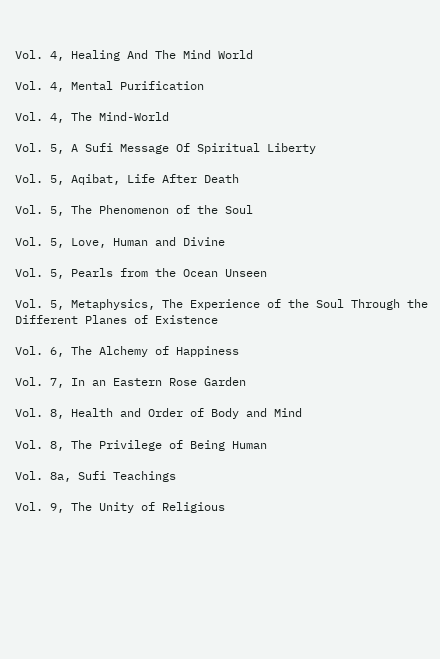Vol. 4, Healing And The Mind World

Vol. 4, Mental Purification

Vol. 4, The Mind-World

Vol. 5, A Sufi Message Of Spiritual Liberty

Vol. 5, Aqibat, Life After Death

Vol. 5, The Phenomenon of the Soul

Vol. 5, Love, Human and Divine

Vol. 5, Pearls from the Ocean Unseen

Vol. 5, Metaphysics, The Experience of the Soul Through the Different Planes of Existence

Vol. 6, The Alchemy of Happiness

Vol. 7, In an Eastern Rose Garden

Vol. 8, Health and Order of Body and Mind

Vol. 8, The Privilege of Being Human

Vol. 8a, Sufi Teachings

Vol. 9, The Unity of Religious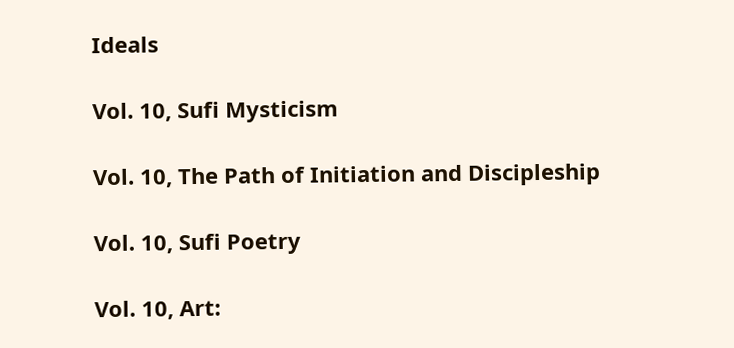Ideals

Vol. 10, Sufi Mysticism

Vol. 10, The Path of Initiation and Discipleship

Vol. 10, Sufi Poetry

Vol. 10, Art: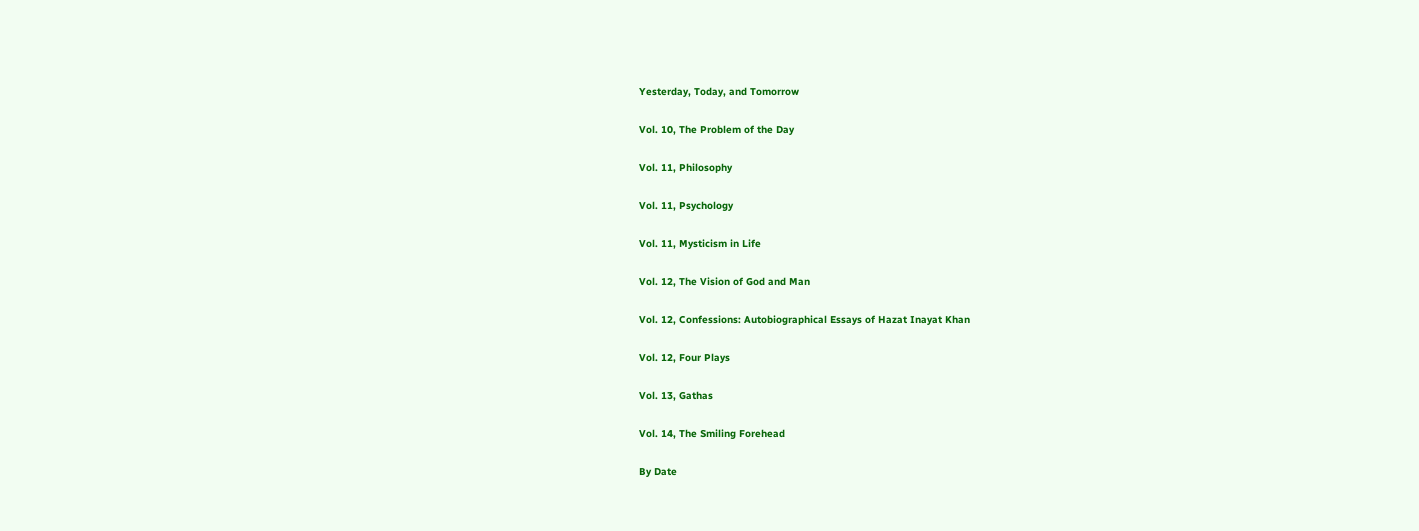Yesterday, Today, and Tomorrow

Vol. 10, The Problem of the Day

Vol. 11, Philosophy

Vol. 11, Psychology

Vol. 11, Mysticism in Life

Vol. 12, The Vision of God and Man

Vol. 12, Confessions: Autobiographical Essays of Hazat Inayat Khan

Vol. 12, Four Plays

Vol. 13, Gathas

Vol. 14, The Smiling Forehead

By Date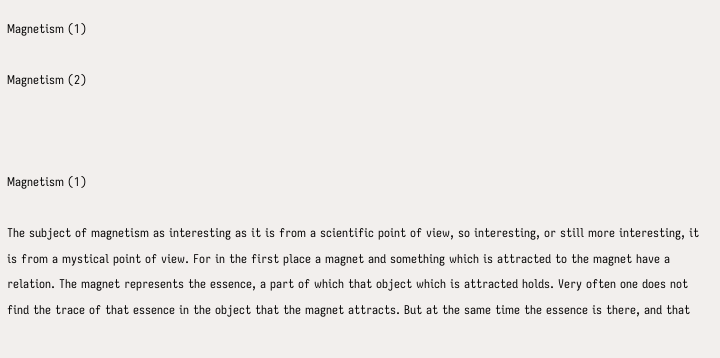Magnetism (1)

Magnetism (2)



Magnetism (1)

The subject of magnetism as interesting as it is from a scientific point of view, so interesting, or still more interesting, it is from a mystical point of view. For in the first place a magnet and something which is attracted to the magnet have a relation. The magnet represents the essence, a part of which that object which is attracted holds. Very often one does not find the trace of that essence in the object that the magnet attracts. But at the same time the essence is there, and that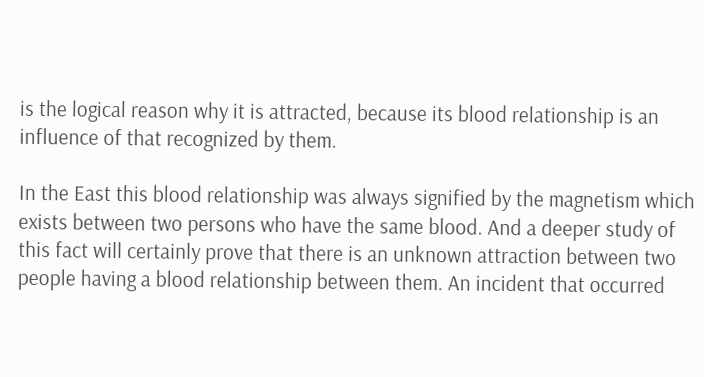is the logical reason why it is attracted, because its blood relationship is an influence of that recognized by them.

In the East this blood relationship was always signified by the magnetism which exists between two persons who have the same blood. And a deeper study of this fact will certainly prove that there is an unknown attraction between two people having a blood relationship between them. An incident that occurred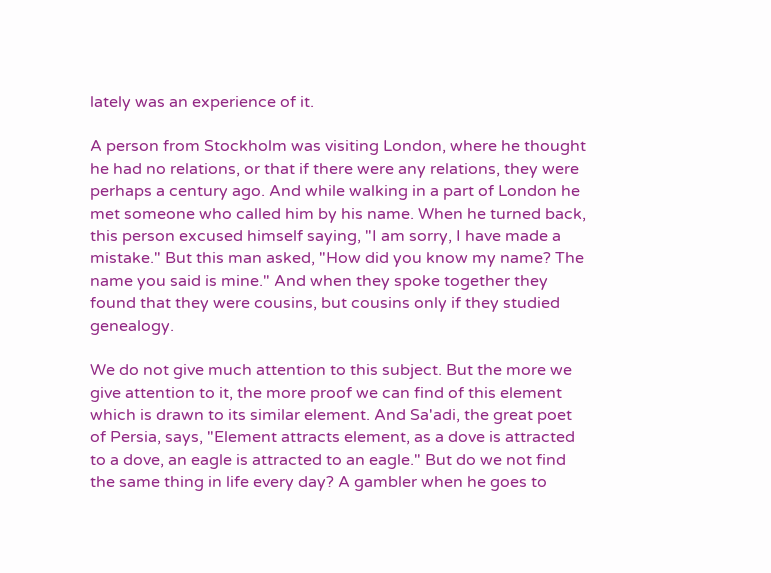lately was an experience of it.

A person from Stockholm was visiting London, where he thought he had no relations, or that if there were any relations, they were perhaps a century ago. And while walking in a part of London he met someone who called him by his name. When he turned back, this person excused himself saying, "I am sorry, I have made a mistake." But this man asked, "How did you know my name? The name you said is mine." And when they spoke together they found that they were cousins, but cousins only if they studied genealogy.

We do not give much attention to this subject. But the more we give attention to it, the more proof we can find of this element which is drawn to its similar element. And Sa'adi, the great poet of Persia, says, "Element attracts element, as a dove is attracted to a dove, an eagle is attracted to an eagle." But do we not find the same thing in life every day? A gambler when he goes to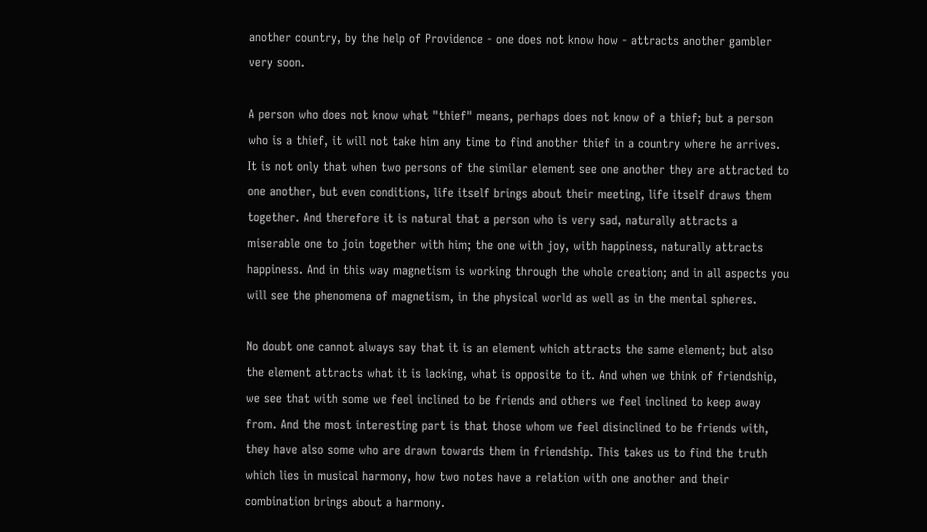another country, by the help of Providence - one does not know how - attracts another gambler very soon.

A person who does not know what "thief" means, perhaps does not know of a thief; but a person who is a thief, it will not take him any time to find another thief in a country where he arrives. It is not only that when two persons of the similar element see one another they are attracted to one another, but even conditions, life itself brings about their meeting, life itself draws them together. And therefore it is natural that a person who is very sad, naturally attracts a miserable one to join together with him; the one with joy, with happiness, naturally attracts happiness. And in this way magnetism is working through the whole creation; and in all aspects you will see the phenomena of magnetism, in the physical world as well as in the mental spheres.

No doubt one cannot always say that it is an element which attracts the same element; but also the element attracts what it is lacking, what is opposite to it. And when we think of friendship, we see that with some we feel inclined to be friends and others we feel inclined to keep away from. And the most interesting part is that those whom we feel disinclined to be friends with, they have also some who are drawn towards them in friendship. This takes us to find the truth which lies in musical harmony, how two notes have a relation with one another and their combination brings about a harmony.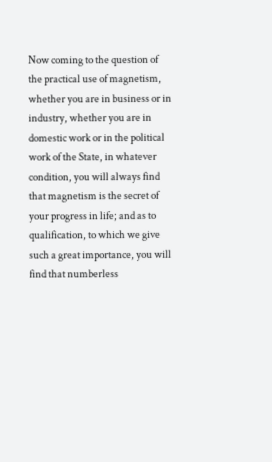Now coming to the question of the practical use of magnetism, whether you are in business or in industry, whether you are in domestic work or in the political work of the State, in whatever condition, you will always find that magnetism is the secret of your progress in life; and as to qualification, to which we give such a great importance, you will find that numberless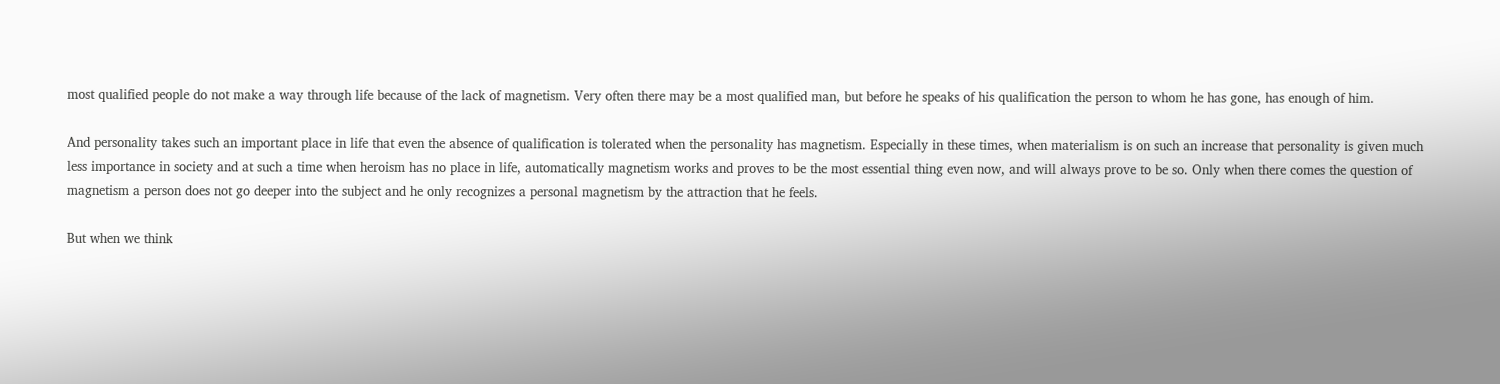most qualified people do not make a way through life because of the lack of magnetism. Very often there may be a most qualified man, but before he speaks of his qualification the person to whom he has gone, has enough of him.

And personality takes such an important place in life that even the absence of qualification is tolerated when the personality has magnetism. Especially in these times, when materialism is on such an increase that personality is given much less importance in society and at such a time when heroism has no place in life, automatically magnetism works and proves to be the most essential thing even now, and will always prove to be so. Only when there comes the question of magnetism a person does not go deeper into the subject and he only recognizes a personal magnetism by the attraction that he feels.

But when we think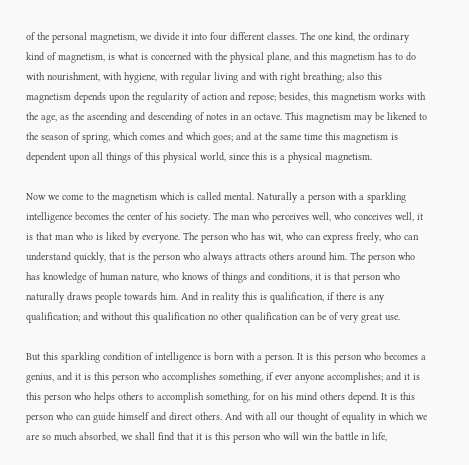of the personal magnetism, we divide it into four different classes. The one kind, the ordinary kind of magnetism, is what is concerned with the physical plane, and this magnetism has to do with nourishment, with hygiene, with regular living and with right breathing; also this magnetism depends upon the regularity of action and repose; besides, this magnetism works with the age, as the ascending and descending of notes in an octave. This magnetism may be likened to the season of spring, which comes and which goes; and at the same time this magnetism is dependent upon all things of this physical world, since this is a physical magnetism.

Now we come to the magnetism which is called mental. Naturally a person with a sparkling intelligence becomes the center of his society. The man who perceives well, who conceives well, it is that man who is liked by everyone. The person who has wit, who can express freely, who can understand quickly, that is the person who always attracts others around him. The person who has knowledge of human nature, who knows of things and conditions, it is that person who naturally draws people towards him. And in reality this is qualification, if there is any qualification; and without this qualification no other qualification can be of very great use.

But this sparkling condition of intelligence is born with a person. It is this person who becomes a genius, and it is this person who accomplishes something, if ever anyone accomplishes; and it is this person who helps others to accomplish something, for on his mind others depend. It is this person who can guide himself and direct others. And with all our thought of equality in which we are so much absorbed, we shall find that it is this person who will win the battle in life,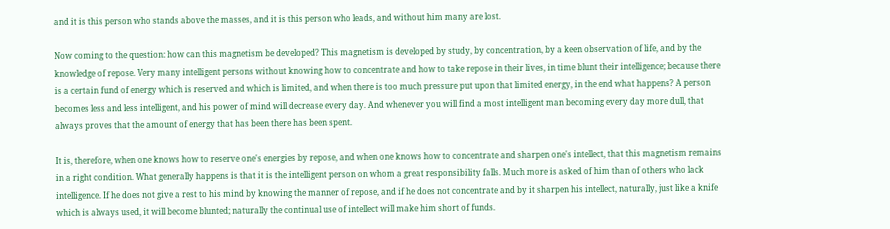and it is this person who stands above the masses, and it is this person who leads, and without him many are lost.

Now coming to the question: how can this magnetism be developed? This magnetism is developed by study, by concentration, by a keen observation of life, and by the knowledge of repose. Very many intelligent persons without knowing how to concentrate and how to take repose in their lives, in time blunt their intelligence; because there is a certain fund of energy which is reserved and which is limited, and when there is too much pressure put upon that limited energy, in the end what happens? A person becomes less and less intelligent, and his power of mind will decrease every day. And whenever you will find a most intelligent man becoming every day more dull, that always proves that the amount of energy that has been there has been spent.

It is, therefore, when one knows how to reserve one's energies by repose, and when one knows how to concentrate and sharpen one's intellect, that this magnetism remains in a right condition. What generally happens is that it is the intelligent person on whom a great responsibility falls. Much more is asked of him than of others who lack intelligence. If he does not give a rest to his mind by knowing the manner of repose, and if he does not concentrate and by it sharpen his intellect, naturally, just like a knife which is always used, it will become blunted; naturally the continual use of intellect will make him short of funds.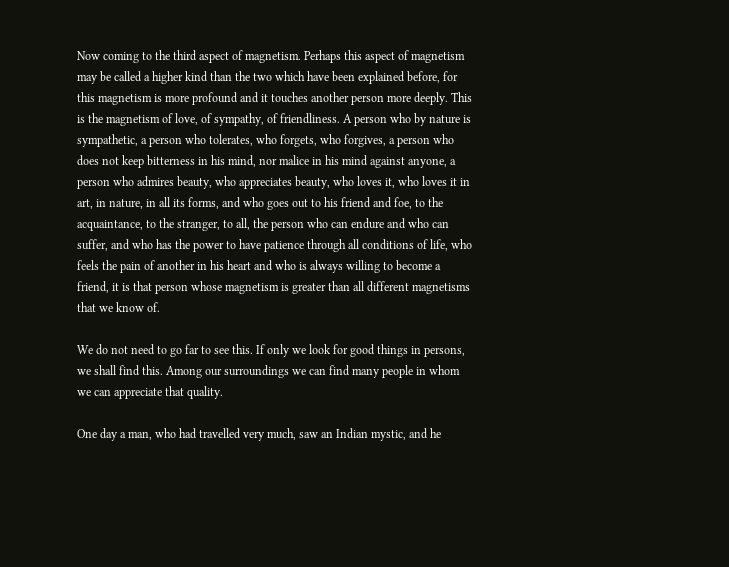Now coming to the third aspect of magnetism. Perhaps this aspect of magnetism may be called a higher kind than the two which have been explained before, for this magnetism is more profound and it touches another person more deeply. This is the magnetism of love, of sympathy, of friendliness. A person who by nature is sympathetic, a person who tolerates, who forgets, who forgives, a person who does not keep bitterness in his mind, nor malice in his mind against anyone, a person who admires beauty, who appreciates beauty, who loves it, who loves it in art, in nature, in all its forms, and who goes out to his friend and foe, to the acquaintance, to the stranger, to all, the person who can endure and who can suffer, and who has the power to have patience through all conditions of life, who feels the pain of another in his heart and who is always willing to become a friend, it is that person whose magnetism is greater than all different magnetisms that we know of.

We do not need to go far to see this. If only we look for good things in persons, we shall find this. Among our surroundings we can find many people in whom we can appreciate that quality.

One day a man, who had travelled very much, saw an Indian mystic, and he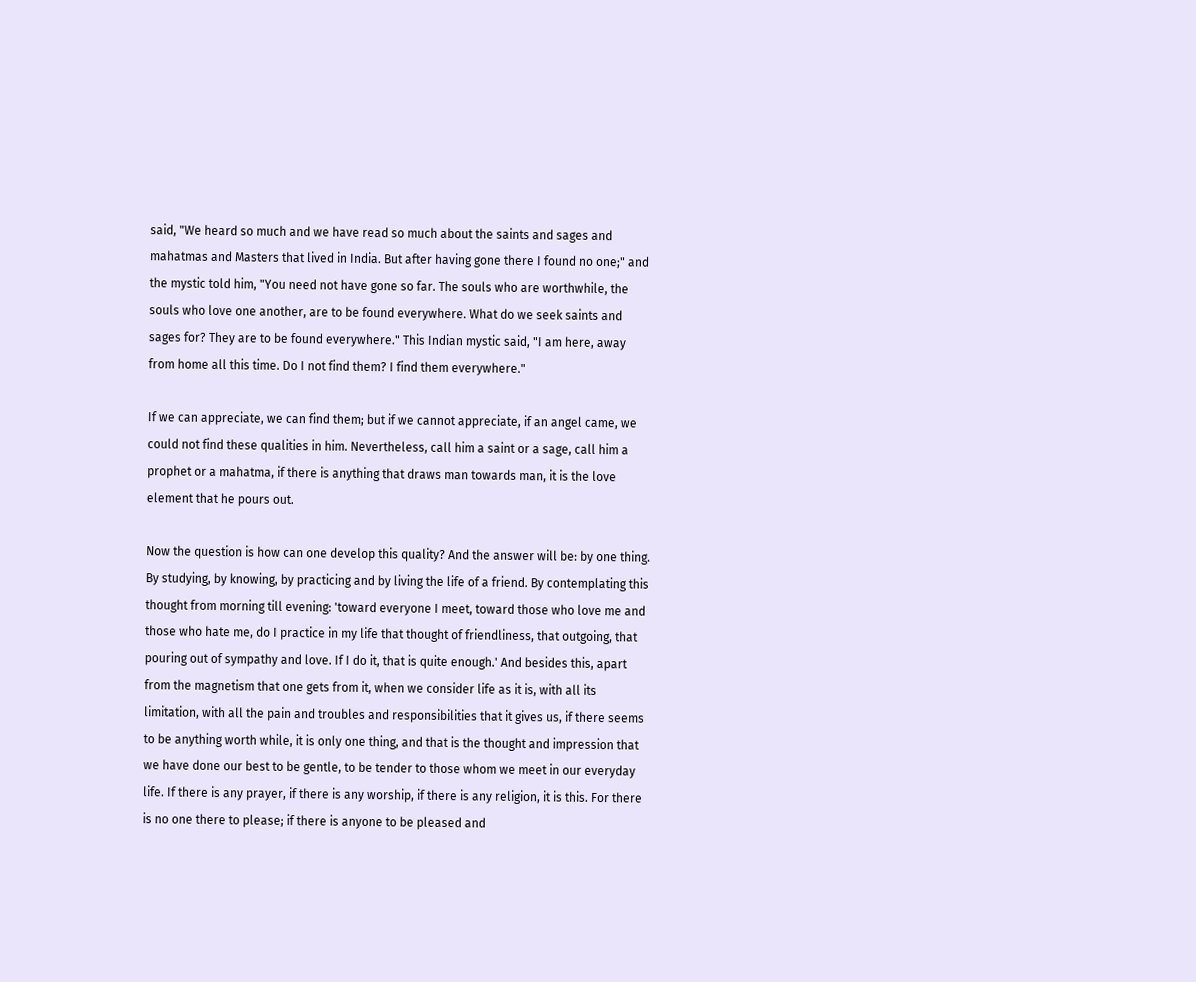said, "We heard so much and we have read so much about the saints and sages and mahatmas and Masters that lived in India. But after having gone there I found no one;" and the mystic told him, "You need not have gone so far. The souls who are worthwhile, the souls who love one another, are to be found everywhere. What do we seek saints and sages for? They are to be found everywhere." This Indian mystic said, "I am here, away from home all this time. Do I not find them? I find them everywhere."

If we can appreciate, we can find them; but if we cannot appreciate, if an angel came, we could not find these qualities in him. Nevertheless, call him a saint or a sage, call him a prophet or a mahatma, if there is anything that draws man towards man, it is the love element that he pours out.

Now the question is how can one develop this quality? And the answer will be: by one thing. By studying, by knowing, by practicing and by living the life of a friend. By contemplating this thought from morning till evening: 'toward everyone I meet, toward those who love me and those who hate me, do I practice in my life that thought of friendliness, that outgoing, that pouring out of sympathy and love. If I do it, that is quite enough.' And besides this, apart from the magnetism that one gets from it, when we consider life as it is, with all its limitation, with all the pain and troubles and responsibilities that it gives us, if there seems to be anything worth while, it is only one thing, and that is the thought and impression that we have done our best to be gentle, to be tender to those whom we meet in our everyday life. If there is any prayer, if there is any worship, if there is any religion, it is this. For there is no one there to please; if there is anyone to be pleased and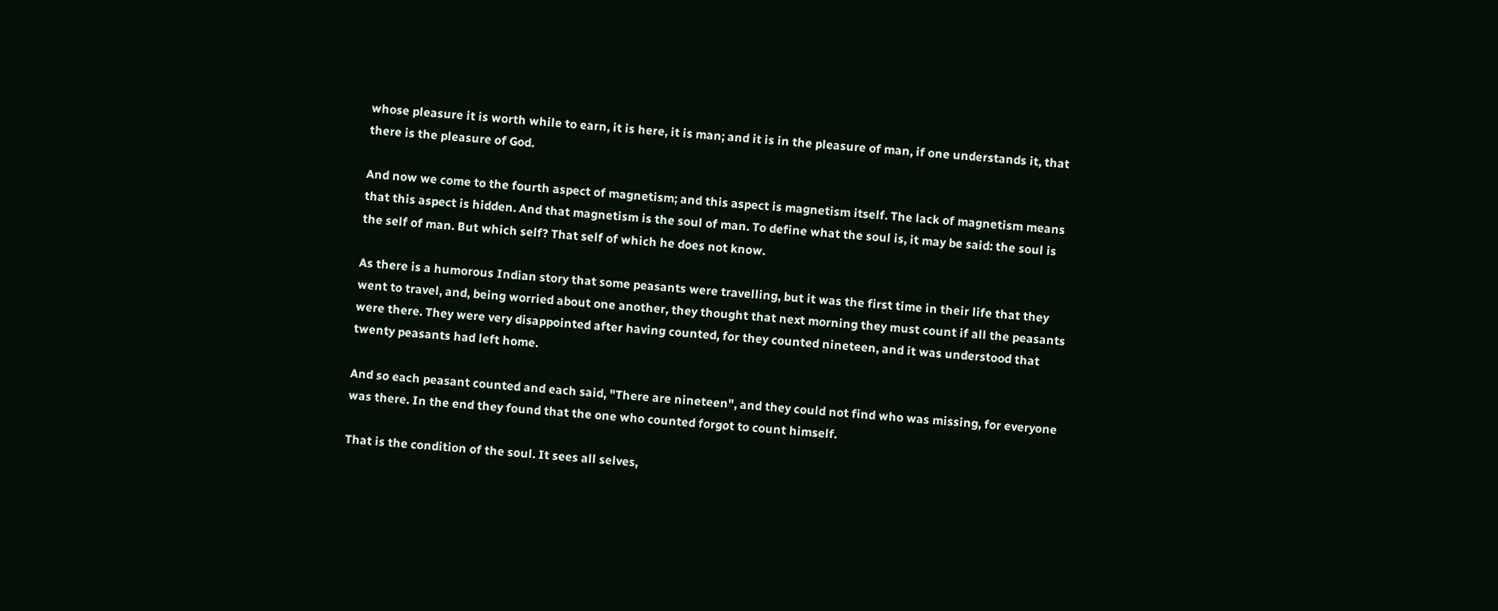whose pleasure it is worth while to earn, it is here, it is man; and it is in the pleasure of man, if one understands it, that there is the pleasure of God.

And now we come to the fourth aspect of magnetism; and this aspect is magnetism itself. The lack of magnetism means that this aspect is hidden. And that magnetism is the soul of man. To define what the soul is, it may be said: the soul is the self of man. But which self? That self of which he does not know.

As there is a humorous Indian story that some peasants were travelling, but it was the first time in their life that they went to travel, and, being worried about one another, they thought that next morning they must count if all the peasants were there. They were very disappointed after having counted, for they counted nineteen, and it was understood that twenty peasants had left home.

And so each peasant counted and each said, "There are nineteen", and they could not find who was missing, for everyone was there. In the end they found that the one who counted forgot to count himself.

That is the condition of the soul. It sees all selves,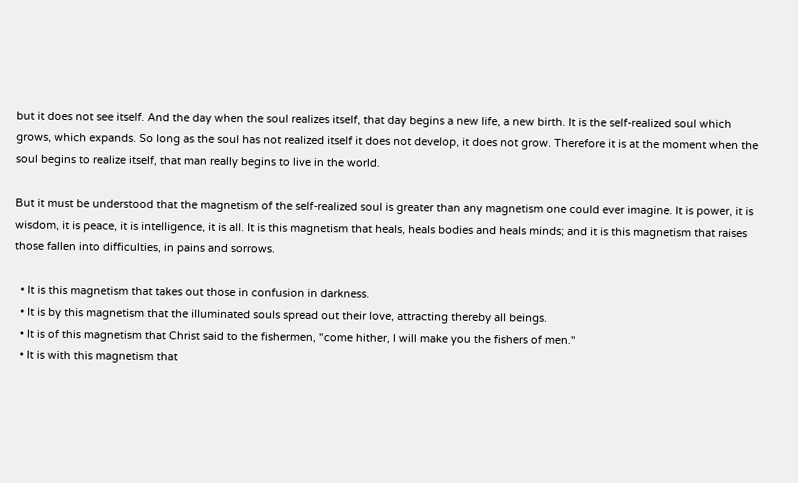but it does not see itself. And the day when the soul realizes itself, that day begins a new life, a new birth. It is the self-realized soul which grows, which expands. So long as the soul has not realized itself it does not develop, it does not grow. Therefore it is at the moment when the soul begins to realize itself, that man really begins to live in the world.

But it must be understood that the magnetism of the self-realized soul is greater than any magnetism one could ever imagine. It is power, it is wisdom, it is peace, it is intelligence, it is all. It is this magnetism that heals, heals bodies and heals minds; and it is this magnetism that raises those fallen into difficulties, in pains and sorrows.

  • It is this magnetism that takes out those in confusion in darkness.
  • It is by this magnetism that the illuminated souls spread out their love, attracting thereby all beings.
  • It is of this magnetism that Christ said to the fishermen, "come hither, I will make you the fishers of men."
  • It is with this magnetism that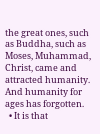the great ones, such as Buddha, such as Moses, Muhammad, Christ, came and attracted humanity. And humanity for ages has forgotten.
  • It is that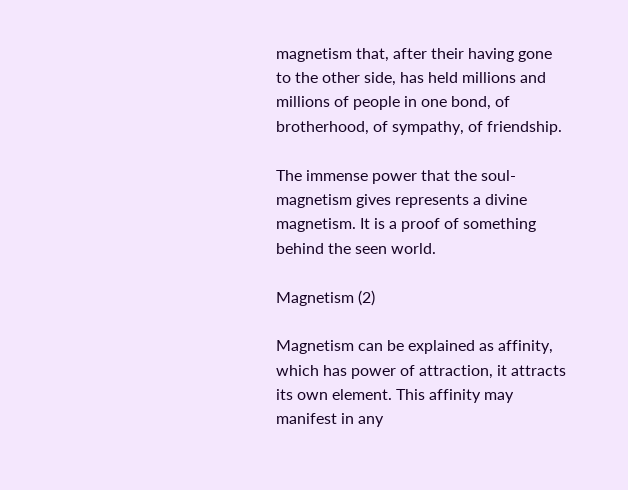magnetism that, after their having gone to the other side, has held millions and millions of people in one bond, of brotherhood, of sympathy, of friendship.

The immense power that the soul-magnetism gives represents a divine magnetism. It is a proof of something behind the seen world.

Magnetism (2)

Magnetism can be explained as affinity, which has power of attraction, it attracts its own element. This affinity may manifest in any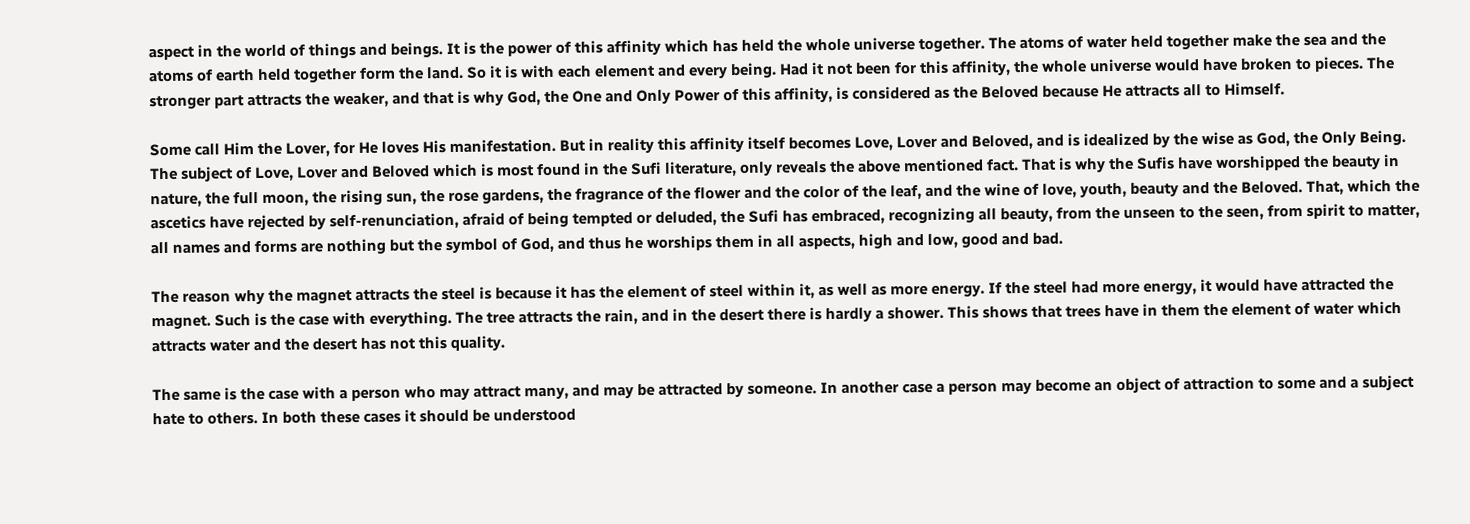aspect in the world of things and beings. It is the power of this affinity which has held the whole universe together. The atoms of water held together make the sea and the atoms of earth held together form the land. So it is with each element and every being. Had it not been for this affinity, the whole universe would have broken to pieces. The stronger part attracts the weaker, and that is why God, the One and Only Power of this affinity, is considered as the Beloved because He attracts all to Himself.

Some call Him the Lover, for He loves His manifestation. But in reality this affinity itself becomes Love, Lover and Beloved, and is idealized by the wise as God, the Only Being. The subject of Love, Lover and Beloved which is most found in the Sufi literature, only reveals the above mentioned fact. That is why the Sufis have worshipped the beauty in nature, the full moon, the rising sun, the rose gardens, the fragrance of the flower and the color of the leaf, and the wine of love, youth, beauty and the Beloved. That, which the ascetics have rejected by self-renunciation, afraid of being tempted or deluded, the Sufi has embraced, recognizing all beauty, from the unseen to the seen, from spirit to matter, all names and forms are nothing but the symbol of God, and thus he worships them in all aspects, high and low, good and bad.

The reason why the magnet attracts the steel is because it has the element of steel within it, as well as more energy. If the steel had more energy, it would have attracted the magnet. Such is the case with everything. The tree attracts the rain, and in the desert there is hardly a shower. This shows that trees have in them the element of water which attracts water and the desert has not this quality.

The same is the case with a person who may attract many, and may be attracted by someone. In another case a person may become an object of attraction to some and a subject hate to others. In both these cases it should be understood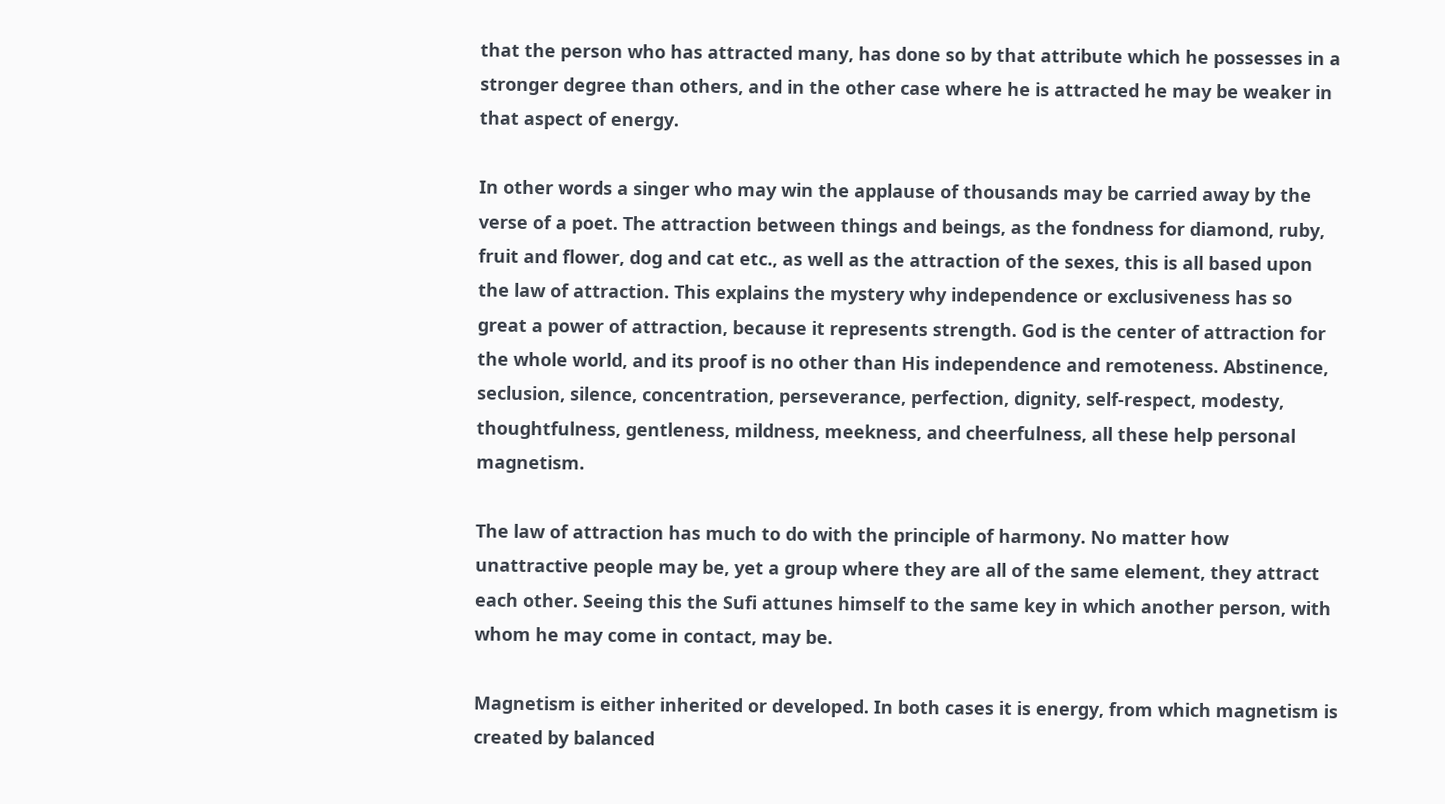that the person who has attracted many, has done so by that attribute which he possesses in a stronger degree than others, and in the other case where he is attracted he may be weaker in that aspect of energy.

In other words a singer who may win the applause of thousands may be carried away by the verse of a poet. The attraction between things and beings, as the fondness for diamond, ruby, fruit and flower, dog and cat etc., as well as the attraction of the sexes, this is all based upon the law of attraction. This explains the mystery why independence or exclusiveness has so great a power of attraction, because it represents strength. God is the center of attraction for the whole world, and its proof is no other than His independence and remoteness. Abstinence, seclusion, silence, concentration, perseverance, perfection, dignity, self-respect, modesty, thoughtfulness, gentleness, mildness, meekness, and cheerfulness, all these help personal magnetism.

The law of attraction has much to do with the principle of harmony. No matter how unattractive people may be, yet a group where they are all of the same element, they attract each other. Seeing this the Sufi attunes himself to the same key in which another person, with whom he may come in contact, may be.

Magnetism is either inherited or developed. In both cases it is energy, from which magnetism is created by balanced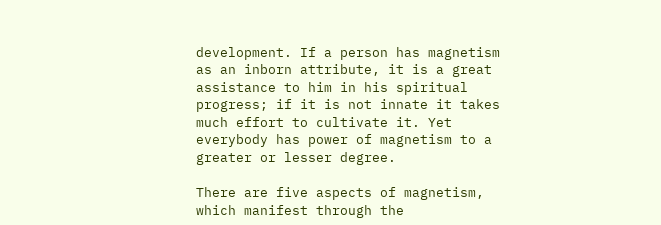development. If a person has magnetism as an inborn attribute, it is a great assistance to him in his spiritual progress; if it is not innate it takes much effort to cultivate it. Yet everybody has power of magnetism to a greater or lesser degree.

There are five aspects of magnetism, which manifest through the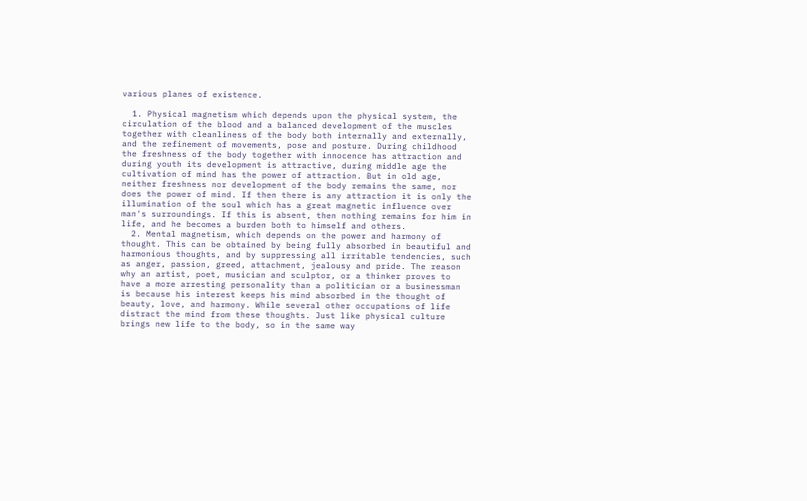various planes of existence.

  1. Physical magnetism which depends upon the physical system, the circulation of the blood and a balanced development of the muscles together with cleanliness of the body both internally and externally, and the refinement of movements, pose and posture. During childhood the freshness of the body together with innocence has attraction and during youth its development is attractive, during middle age the cultivation of mind has the power of attraction. But in old age, neither freshness nor development of the body remains the same, nor does the power of mind. If then there is any attraction it is only the illumination of the soul which has a great magnetic influence over man's surroundings. If this is absent, then nothing remains for him in life, and he becomes a burden both to himself and others.
  2. Mental magnetism, which depends on the power and harmony of thought. This can be obtained by being fully absorbed in beautiful and harmonious thoughts, and by suppressing all irritable tendencies, such as anger, passion, greed, attachment, jealousy and pride. The reason why an artist, poet, musician and sculptor, or a thinker proves to have a more arresting personality than a politician or a businessman is because his interest keeps his mind absorbed in the thought of beauty, love, and harmony. While several other occupations of life distract the mind from these thoughts. Just like physical culture brings new life to the body, so in the same way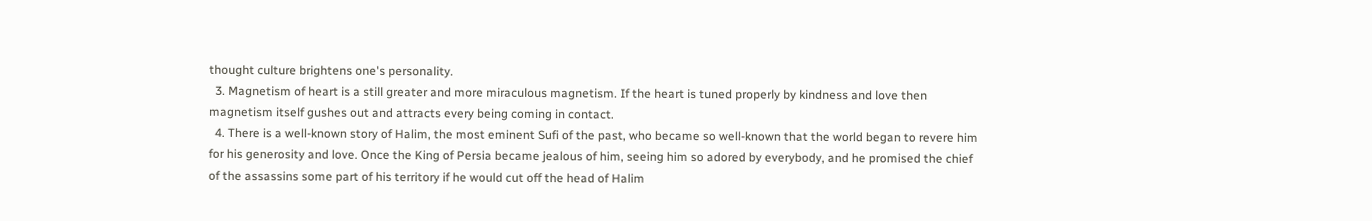thought culture brightens one's personality.
  3. Magnetism of heart is a still greater and more miraculous magnetism. If the heart is tuned properly by kindness and love then magnetism itself gushes out and attracts every being coming in contact.
  4. There is a well-known story of Halim, the most eminent Sufi of the past, who became so well-known that the world began to revere him for his generosity and love. Once the King of Persia became jealous of him, seeing him so adored by everybody, and he promised the chief of the assassins some part of his territory if he would cut off the head of Halim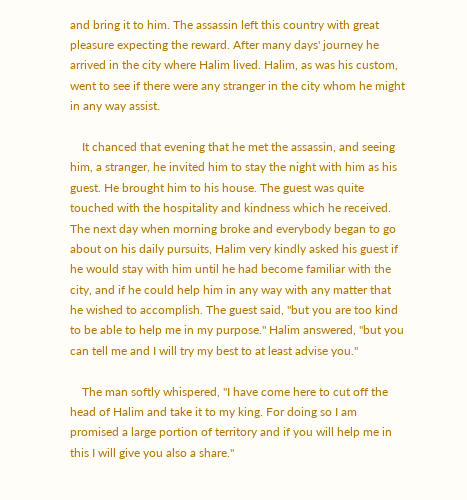and bring it to him. The assassin left this country with great pleasure expecting the reward. After many days' journey he arrived in the city where Halim lived. Halim, as was his custom, went to see if there were any stranger in the city whom he might in any way assist.

    It chanced that evening that he met the assassin, and seeing him, a stranger, he invited him to stay the night with him as his guest. He brought him to his house. The guest was quite touched with the hospitality and kindness which he received. The next day when morning broke and everybody began to go about on his daily pursuits, Halim very kindly asked his guest if he would stay with him until he had become familiar with the city, and if he could help him in any way with any matter that he wished to accomplish. The guest said, "but you are too kind to be able to help me in my purpose." Halim answered, "but you can tell me and I will try my best to at least advise you."

    The man softly whispered, "I have come here to cut off the head of Halim and take it to my king. For doing so I am promised a large portion of territory and if you will help me in this I will give you also a share."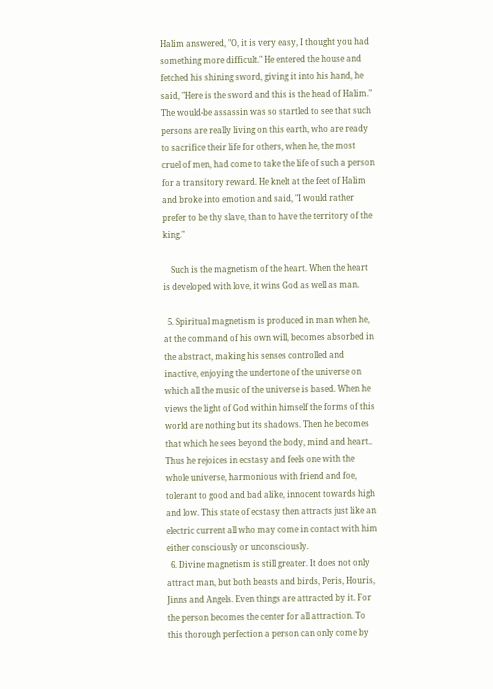Halim answered, "O, it is very easy, I thought you had something more difficult." He entered the house and fetched his shining sword, giving it into his hand, he said, "Here is the sword and this is the head of Halim." The would-be assassin was so startled to see that such persons are really living on this earth, who are ready to sacrifice their life for others, when he, the most cruel of men, had come to take the life of such a person for a transitory reward. He knelt at the feet of Halim and broke into emotion and said, "I would rather prefer to be thy slave, than to have the territory of the king."

    Such is the magnetism of the heart. When the heart is developed with love, it wins God as well as man.

  5. Spiritual magnetism is produced in man when he, at the command of his own will, becomes absorbed in the abstract, making his senses controlled and inactive, enjoying the undertone of the universe on which all the music of the universe is based. When he views the light of God within himself the forms of this world are nothing but its shadows. Then he becomes that which he sees beyond the body, mind and heart.. Thus he rejoices in ecstasy and feels one with the whole universe, harmonious with friend and foe, tolerant to good and bad alike, innocent towards high and low. This state of ecstasy then attracts just like an electric current all who may come in contact with him either consciously or unconsciously.
  6. Divine magnetism is still greater. It does not only attract man, but both beasts and birds, Peris, Houris, Jinns and Angels. Even things are attracted by it. For the person becomes the center for all attraction. To this thorough perfection a person can only come by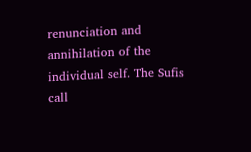renunciation and annihilation of the individual self. The Sufis call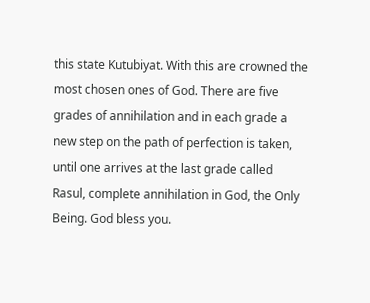this state Kutubiyat. With this are crowned the most chosen ones of God. There are five grades of annihilation and in each grade a new step on the path of perfection is taken, until one arrives at the last grade called Rasul, complete annihilation in God, the Only Being. God bless you.